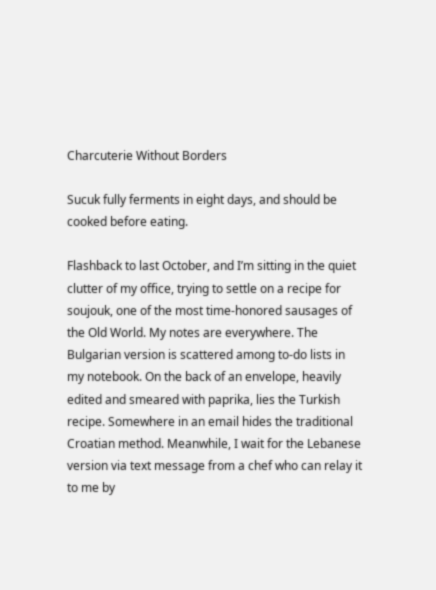Charcuterie Without Borders

Sucuk fully ferments in eight days, and should be cooked before eating.

Flashback to last October, and I’m sitting in the quiet clutter of my office, trying to settle on a recipe for soujouk, one of the most time-honored sausages of the Old World. My notes are everywhere. The Bulgarian version is scattered among to-do lists in my notebook. On the back of an envelope, heavily edited and smeared with paprika, lies the Turkish recipe. Somewhere in an email hides the traditional Croatian method. Meanwhile, I wait for the Lebanese version via text message from a chef who can relay it to me by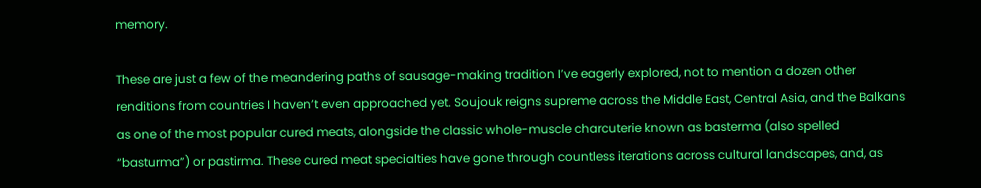memory.

These are just a few of the meandering paths of sausage-making tradition I’ve eagerly explored, not to mention a dozen other renditions from countries I haven’t even approached yet. Soujouk reigns supreme across the Middle East, Central Asia, and the Balkans as one of the most popular cured meats, alongside the classic whole-muscle charcuterie known as basterma (also spelled “basturma”) or pastirma. These cured meat specialties have gone through countless iterations across cultural landscapes, and, as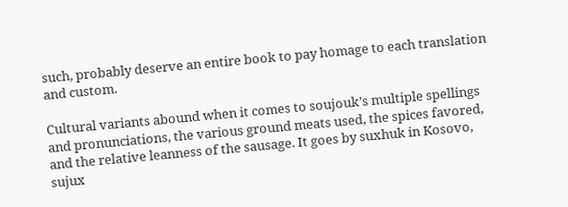such, probably deserve an entire book to pay homage to each translation and custom.

Cultural variants abound when it comes to soujouk’s multiple spellings and pronunciations, the various ground meats used, the spices favored, and the relative leanness of the sausage. It goes by suxhuk in Kosovo, sujux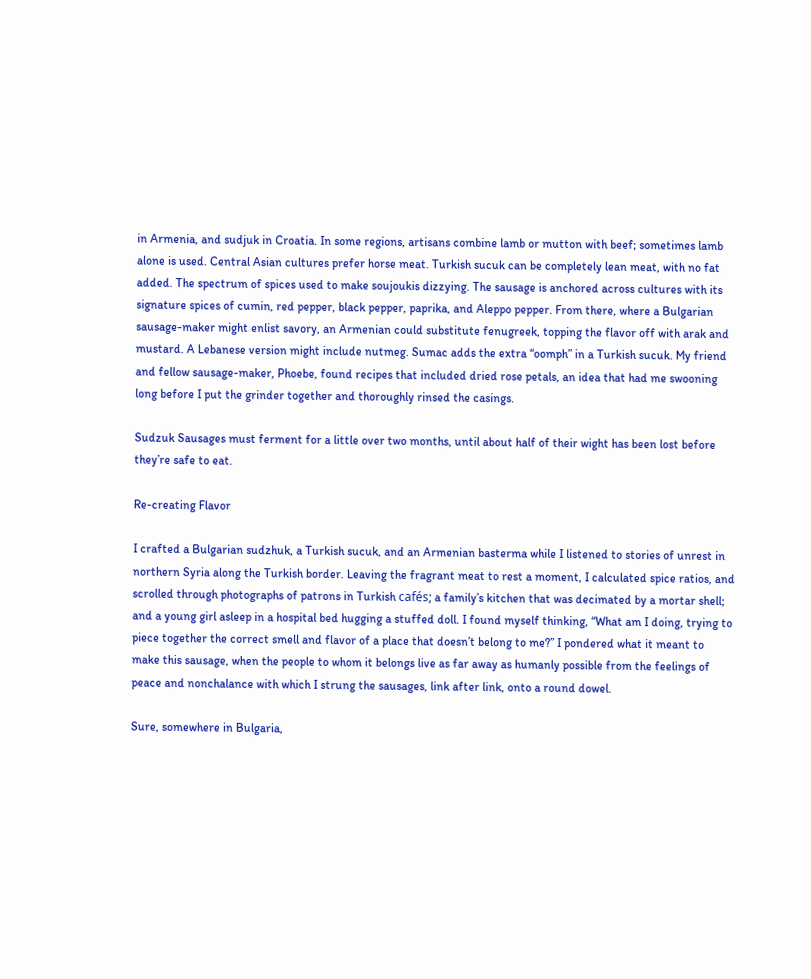in Armenia, and sudjuk in Croatia. In some regions, artisans combine lamb or mutton with beef; sometimes lamb alone is used. Central Asian cultures prefer horse meat. Turkish sucuk can be completely lean meat, with no fat added. The spectrum of spices used to make soujoukis dizzying. The sausage is anchored across cultures with its signature spices of cumin, red pepper, black pepper, paprika, and Aleppo pepper. From there, where a Bulgarian sausage-maker might enlist savory, an Armenian could substitute fenugreek, topping the flavor off with arak and mustard. A Lebanese version might include nutmeg. Sumac adds the extra “oomph” in a Turkish sucuk. My friend and fellow sausage-maker, Phoebe, found recipes that included dried rose petals, an idea that had me swooning long before I put the grinder together and thoroughly rinsed the casings.

Sudzuk Sausages must ferment for a little over two months, until about half of their wight has been lost before they’re safe to eat.

Re-creating Flavor

I crafted a Bulgarian sudzhuk, a Turkish sucuk, and an Armenian basterma while I listened to stories of unrest in northern Syria along the Turkish border. Leaving the fragrant meat to rest a moment, I calculated spice ratios, and scrolled through photographs of patrons in Turkish cafés; a family’s kitchen that was decimated by a mortar shell; and a young girl asleep in a hospital bed hugging a stuffed doll. I found myself thinking, “What am I doing, trying to piece together the correct smell and flavor of a place that doesn’t belong to me?” I pondered what it meant to make this sausage, when the people to whom it belongs live as far away as humanly possible from the feelings of peace and nonchalance with which I strung the sausages, link after link, onto a round dowel.

Sure, somewhere in Bulgaria,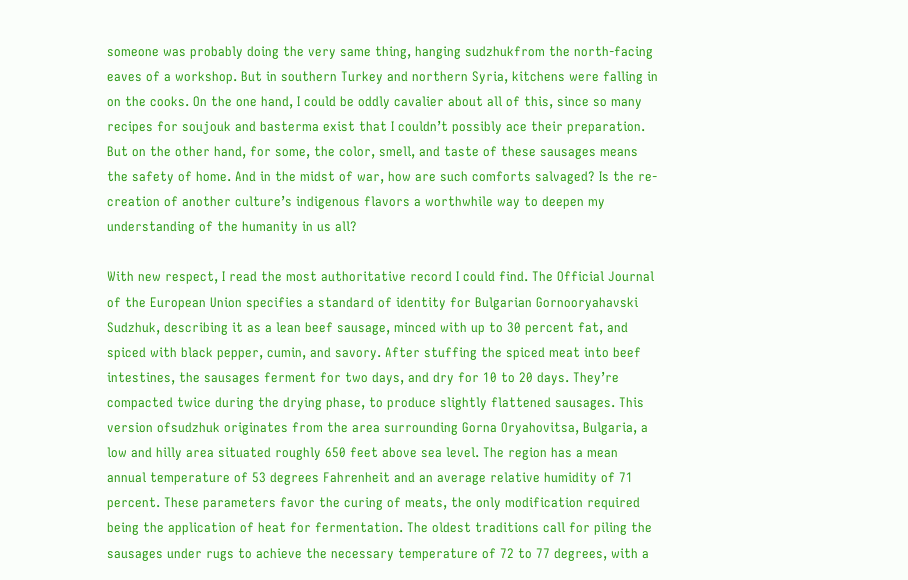someone was probably doing the very same thing, hanging sudzhukfrom the north-facing eaves of a workshop. But in southern Turkey and northern Syria, kitchens were falling in on the cooks. On the one hand, I could be oddly cavalier about all of this, since so many recipes for soujouk and basterma exist that I couldn’t possibly ace their preparation. But on the other hand, for some, the color, smell, and taste of these sausages means the safety of home. And in the midst of war, how are such comforts salvaged? Is the re-creation of another culture’s indigenous flavors a worthwhile way to deepen my understanding of the humanity in us all?

With new respect, I read the most authoritative record I could find. The Official Journal of the European Union specifies a standard of identity for Bulgarian Gornooryahavski Sudzhuk, describing it as a lean beef sausage, minced with up to 30 percent fat, and spiced with black pepper, cumin, and savory. After stuffing the spiced meat into beef intestines, the sausages ferment for two days, and dry for 10 to 20 days. They’re compacted twice during the drying phase, to produce slightly flattened sausages. This version ofsudzhuk originates from the area surrounding Gorna Oryahovitsa, Bulgaria, a low and hilly area situated roughly 650 feet above sea level. The region has a mean annual temperature of 53 degrees Fahrenheit and an average relative humidity of 71 percent. These parameters favor the curing of meats, the only modification required being the application of heat for fermentation. The oldest traditions call for piling the sausages under rugs to achieve the necessary temperature of 72 to 77 degrees, with a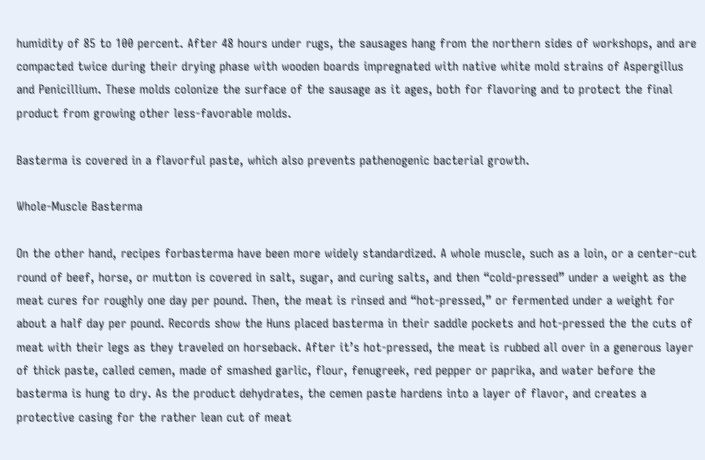humidity of 85 to 100 percent. After 48 hours under rugs, the sausages hang from the northern sides of workshops, and are compacted twice during their drying phase with wooden boards impregnated with native white mold strains of Aspergillus and Penicillium. These molds colonize the surface of the sausage as it ages, both for flavoring and to protect the final product from growing other less-favorable molds.

Basterma is covered in a flavorful paste, which also prevents pathenogenic bacterial growth.

Whole-Muscle Basterma

On the other hand, recipes forbasterma have been more widely standardized. A whole muscle, such as a loin, or a center-cut round of beef, horse, or mutton is covered in salt, sugar, and curing salts, and then “cold-pressed” under a weight as the meat cures for roughly one day per pound. Then, the meat is rinsed and “hot-pressed,” or fermented under a weight for about a half day per pound. Records show the Huns placed basterma in their saddle pockets and hot-pressed the the cuts of meat with their legs as they traveled on horseback. After it’s hot-pressed, the meat is rubbed all over in a generous layer of thick paste, called cemen, made of smashed garlic, flour, fenugreek, red pepper or paprika, and water before the basterma is hung to dry. As the product dehydrates, the cemen paste hardens into a layer of flavor, and creates a protective casing for the rather lean cut of meat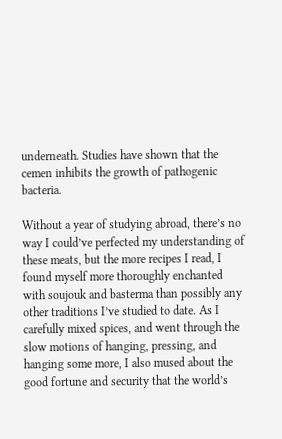underneath. Studies have shown that the cemen inhibits the growth of pathogenic bacteria.

Without a year of studying abroad, there’s no way I could’ve perfected my understanding of these meats, but the more recipes I read, I found myself more thoroughly enchanted with soujouk and basterma than possibly any other traditions I’ve studied to date. As I carefully mixed spices, and went through the slow motions of hanging, pressing, and hanging some more, I also mused about the good fortune and security that the world’s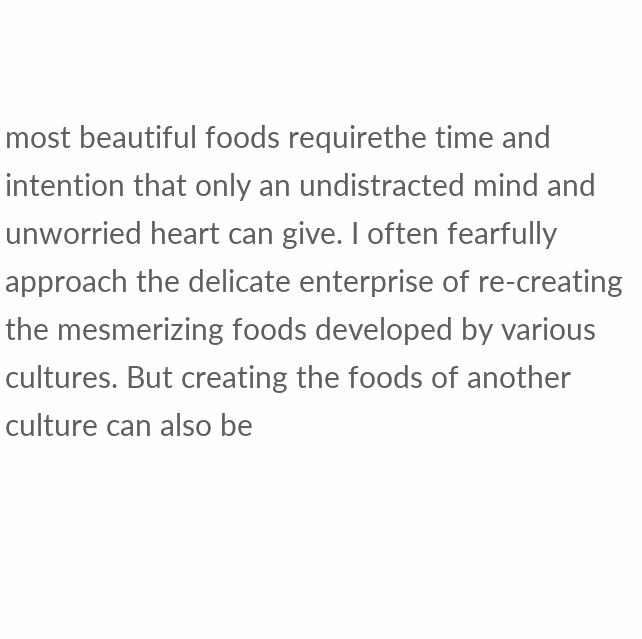most beautiful foods requirethe time and intention that only an undistracted mind and unworried heart can give. I often fearfully approach the delicate enterprise of re-creating the mesmerizing foods developed by various cultures. But creating the foods of another culture can also be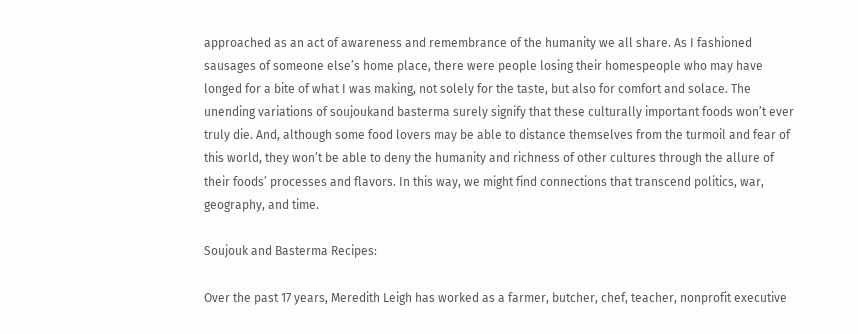approached as an act of awareness and remembrance of the humanity we all share. As I fashioned sausages of someone else’s home place, there were people losing their homespeople who may have longed for a bite of what I was making, not solely for the taste, but also for comfort and solace. The unending variations of soujoukand basterma surely signify that these culturally important foods won’t ever truly die. And, although some food lovers may be able to distance themselves from the turmoil and fear of this world, they won’t be able to deny the humanity and richness of other cultures through the allure of their foods’ processes and flavors. In this way, we might find connections that transcend politics, war, geography, and time.

Soujouk and Basterma Recipes:

Over the past 17 years, Meredith Leigh has worked as a farmer, butcher, chef, teacher, nonprofit executive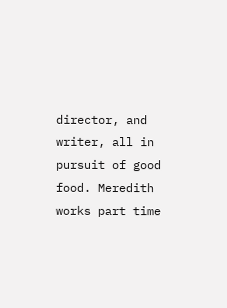director, and writer, all in pursuit of good food. Meredith works part time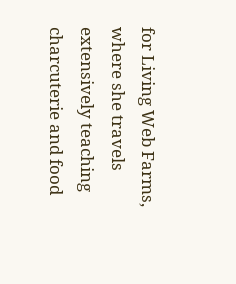for Living Web Farms, where she travels extensively teaching charcuterie and food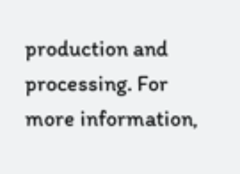production and processing. For more information,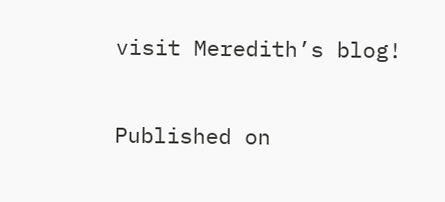visit Meredith’s blog!

Published on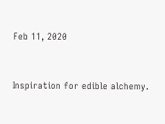Feb 11, 2020


Inspiration for edible alchemy.